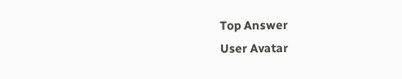Top Answer
User Avatar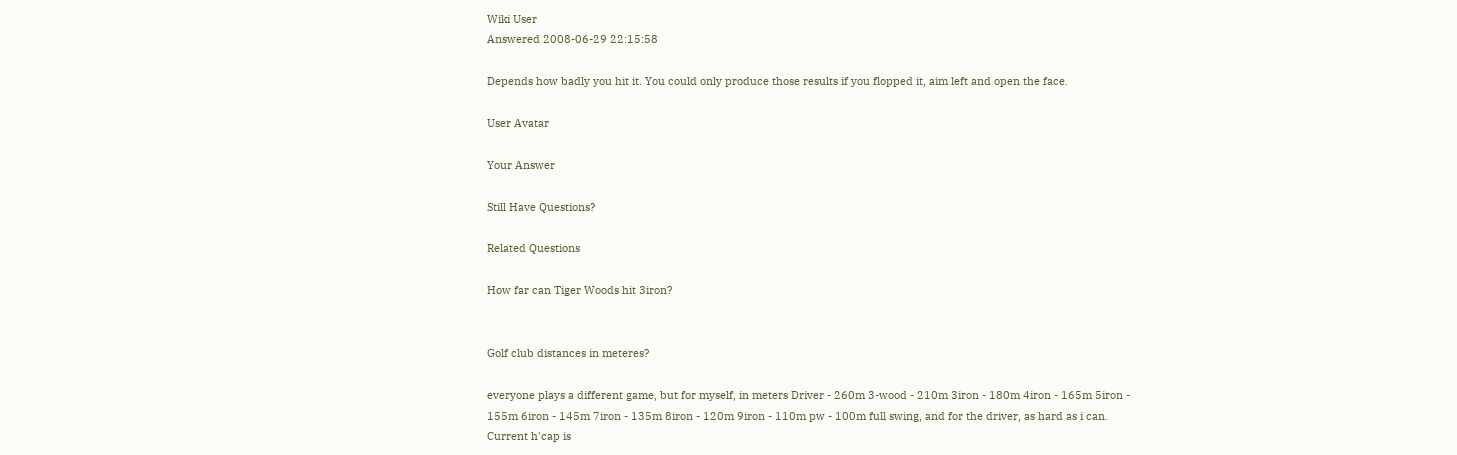Wiki User
Answered 2008-06-29 22:15:58

Depends how badly you hit it. You could only produce those results if you flopped it, aim left and open the face.

User Avatar

Your Answer

Still Have Questions?

Related Questions

How far can Tiger Woods hit 3iron?


Golf club distances in meteres?

everyone plays a different game, but for myself, in meters Driver - 260m 3-wood - 210m 3iron - 180m 4iron - 165m 5iron - 155m 6iron - 145m 7iron - 135m 8iron - 120m 9iron - 110m pw - 100m full swing, and for the driver, as hard as i can. Current h'cap is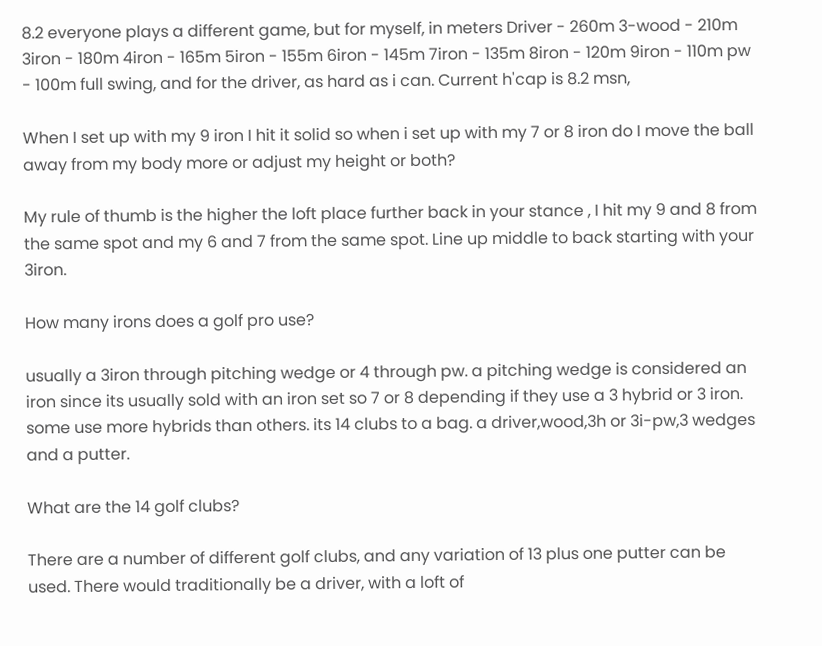8.2 everyone plays a different game, but for myself, in meters Driver - 260m 3-wood - 210m 3iron - 180m 4iron - 165m 5iron - 155m 6iron - 145m 7iron - 135m 8iron - 120m 9iron - 110m pw - 100m full swing, and for the driver, as hard as i can. Current h'cap is 8.2 msn,

When I set up with my 9 iron I hit it solid so when i set up with my 7 or 8 iron do I move the ball away from my body more or adjust my height or both?

My rule of thumb is the higher the loft place further back in your stance , I hit my 9 and 8 from the same spot and my 6 and 7 from the same spot. Line up middle to back starting with your 3iron.

How many irons does a golf pro use?

usually a 3iron through pitching wedge or 4 through pw. a pitching wedge is considered an iron since its usually sold with an iron set so 7 or 8 depending if they use a 3 hybrid or 3 iron. some use more hybrids than others. its 14 clubs to a bag. a driver,wood,3h or 3i-pw,3 wedges and a putter.

What are the 14 golf clubs?

There are a number of different golf clubs, and any variation of 13 plus one putter can be used. There would traditionally be a driver, with a loft of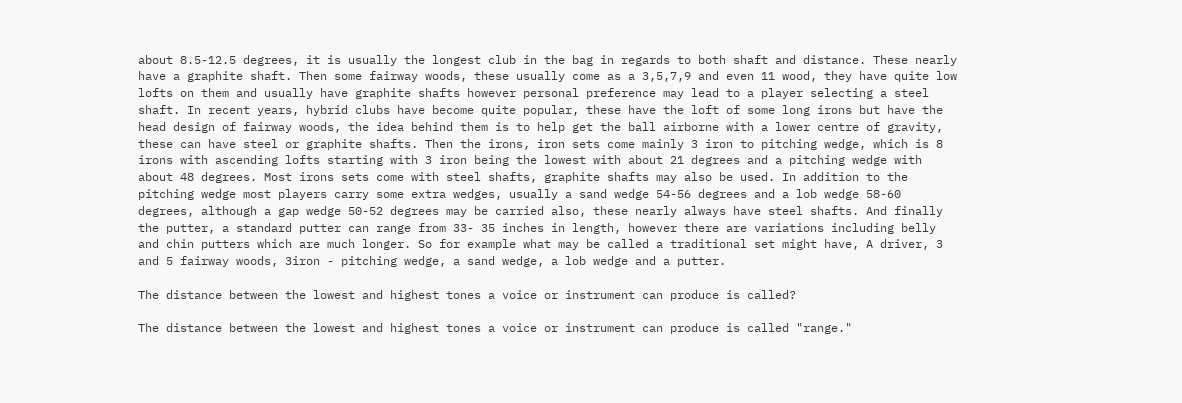about 8.5-12.5 degrees, it is usually the longest club in the bag in regards to both shaft and distance. These nearly have a graphite shaft. Then some fairway woods, these usually come as a 3,5,7,9 and even 11 wood, they have quite low lofts on them and usually have graphite shafts however personal preference may lead to a player selecting a steel shaft. In recent years, hybrid clubs have become quite popular, these have the loft of some long irons but have the head design of fairway woods, the idea behind them is to help get the ball airborne with a lower centre of gravity, these can have steel or graphite shafts. Then the irons, iron sets come mainly 3 iron to pitching wedge, which is 8 irons with ascending lofts starting with 3 iron being the lowest with about 21 degrees and a pitching wedge with about 48 degrees. Most irons sets come with steel shafts, graphite shafts may also be used. In addition to the pitching wedge most players carry some extra wedges, usually a sand wedge 54-56 degrees and a lob wedge 58-60 degrees, although a gap wedge 50-52 degrees may be carried also, these nearly always have steel shafts. And finally the putter, a standard putter can range from 33- 35 inches in length, however there are variations including belly and chin putters which are much longer. So for example what may be called a traditional set might have, A driver, 3 and 5 fairway woods, 3iron - pitching wedge, a sand wedge, a lob wedge and a putter.

The distance between the lowest and highest tones a voice or instrument can produce is called?

The distance between the lowest and highest tones a voice or instrument can produce is called "range."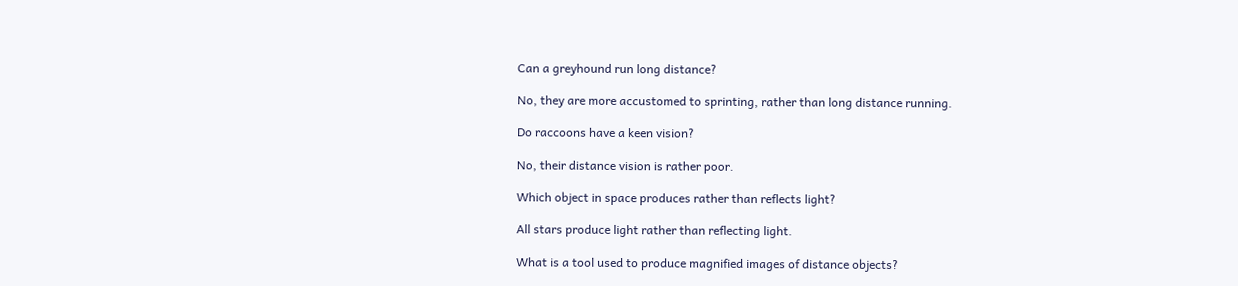Can a greyhound run long distance?

No, they are more accustomed to sprinting, rather than long distance running.

Do raccoons have a keen vision?

No, their distance vision is rather poor.

Which object in space produces rather than reflects light?

All stars produce light rather than reflecting light.

What is a tool used to produce magnified images of distance objects?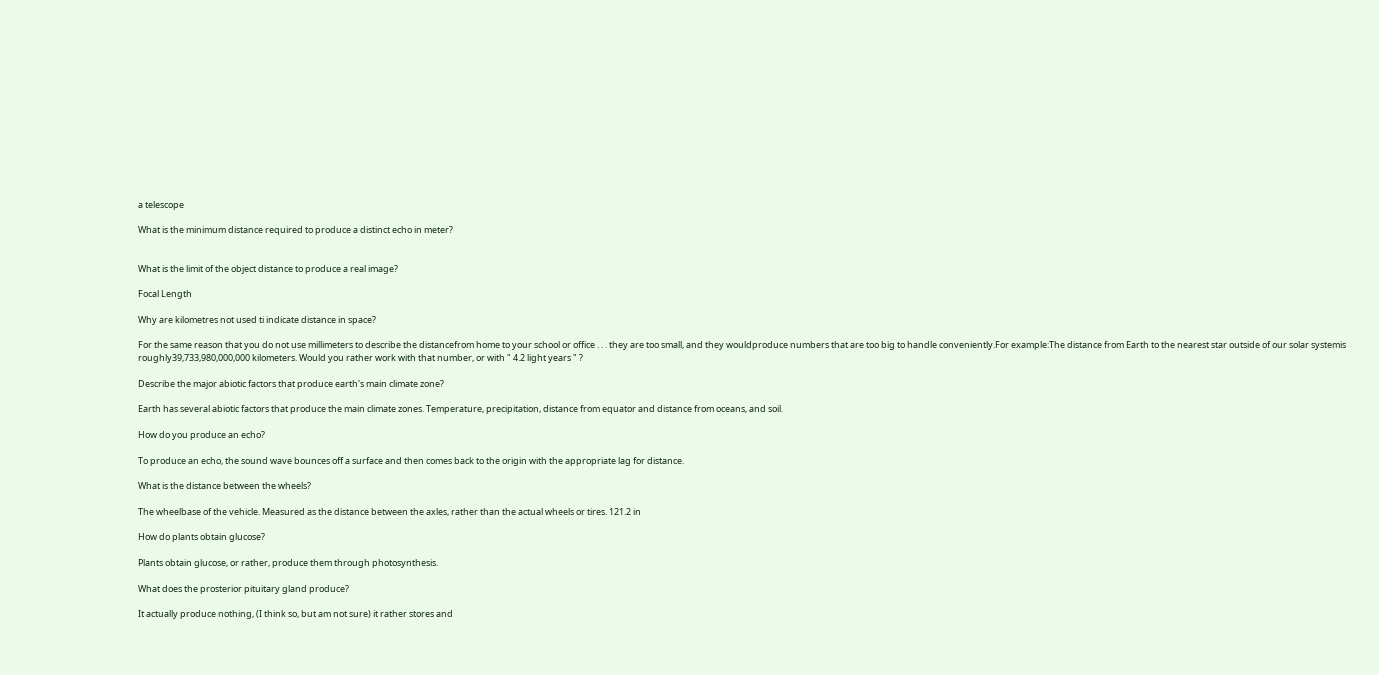a telescope

What is the minimum distance required to produce a distinct echo in meter?


What is the limit of the object distance to produce a real image?

Focal Length

Why are kilometres not used ti indicate distance in space?

For the same reason that you do not use millimeters to describe the distancefrom home to your school or office . . . they are too small, and they wouldproduce numbers that are too big to handle conveniently.For example:The distance from Earth to the nearest star outside of our solar systemis roughly39,733,980,000,000 kilometers. Would you rather work with that number, or with " 4.2 light years " ?

Describe the major abiotic factors that produce earth's main climate zone?

Earth has several abiotic factors that produce the main climate zones. Temperature, precipitation, distance from equator and distance from oceans, and soil.

How do you produce an echo?

To produce an echo, the sound wave bounces off a surface and then comes back to the origin with the appropriate lag for distance.

What is the distance between the wheels?

The wheelbase of the vehicle. Measured as the distance between the axles, rather than the actual wheels or tires. 121.2 in

How do plants obtain glucose?

Plants obtain glucose, or rather, produce them through photosynthesis.

What does the prosterior pituitary gland produce?

It actually produce nothing, (I think so, but am not sure) it rather stores and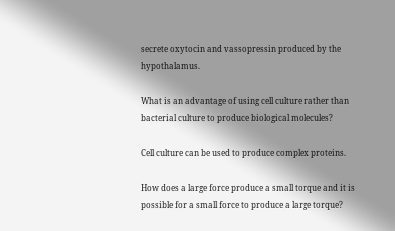secrete oxytocin and vassopressin produced by the hypothalamus.

What is an advantage of using cell culture rather than bacterial culture to produce biological molecules?

Cell culture can be used to produce complex proteins.

How does a large force produce a small torque and it is possible for a small force to produce a large torque?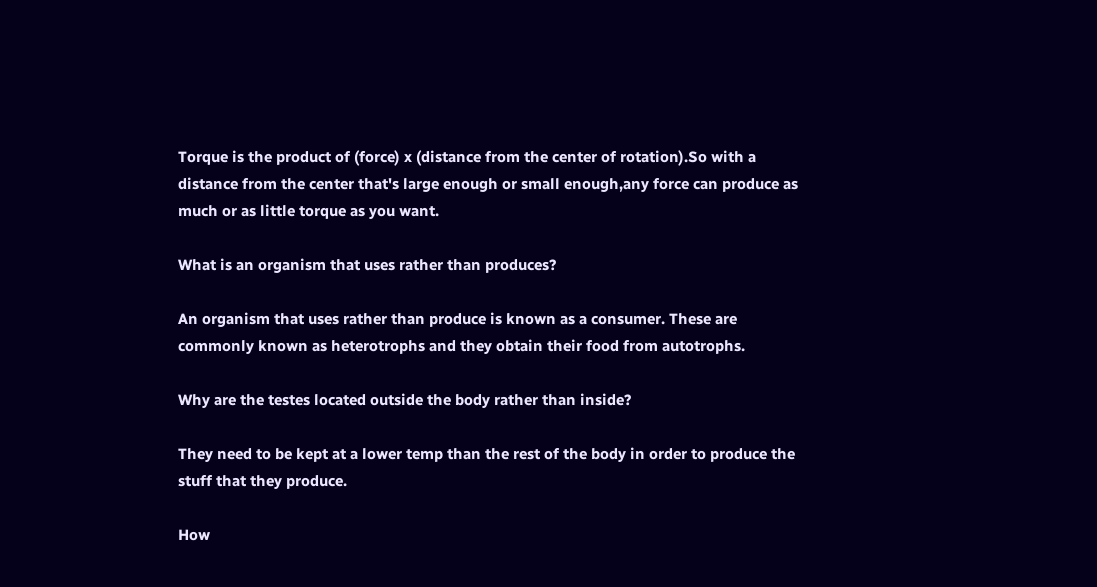Torque is the product of (force) x (distance from the center of rotation).So with a distance from the center that's large enough or small enough,any force can produce as much or as little torque as you want.

What is an organism that uses rather than produces?

An organism that uses rather than produce is known as a consumer. These are commonly known as heterotrophs and they obtain their food from autotrophs.

Why are the testes located outside the body rather than inside?

They need to be kept at a lower temp than the rest of the body in order to produce the stuff that they produce.

How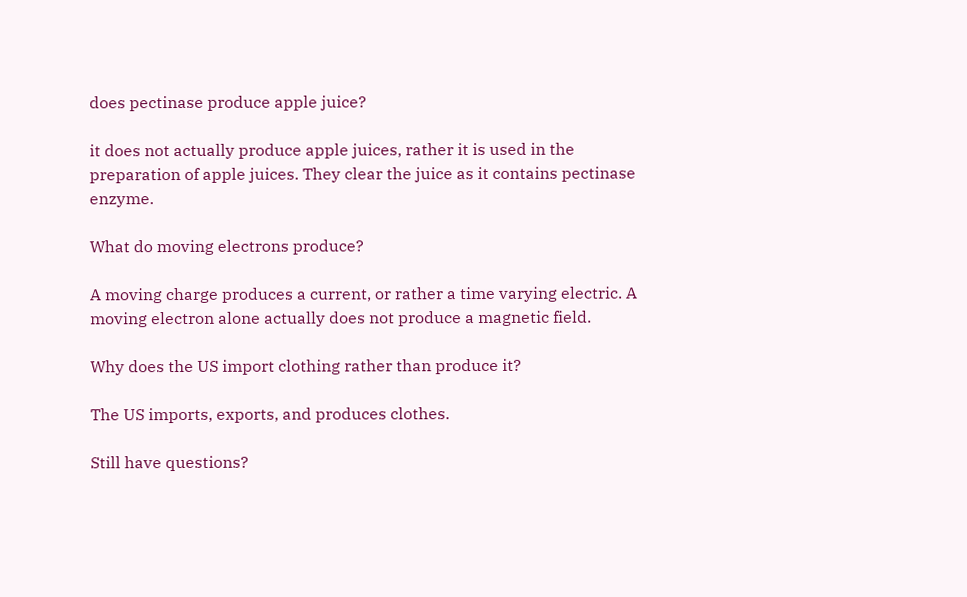does pectinase produce apple juice?

it does not actually produce apple juices, rather it is used in the preparation of apple juices. They clear the juice as it contains pectinase enzyme.

What do moving electrons produce?

A moving charge produces a current, or rather a time varying electric. A moving electron alone actually does not produce a magnetic field.

Why does the US import clothing rather than produce it?

The US imports, exports, and produces clothes.

Still have questions?